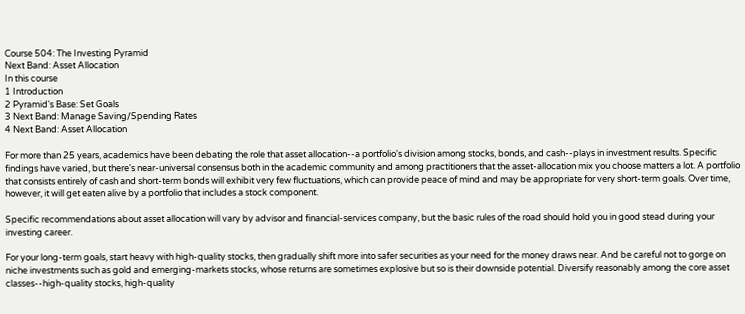Course 504: The Investing Pyramid
Next Band: Asset Allocation
In this course
1 Introduction
2 Pyramid's Base: Set Goals
3 Next Band: Manage Saving/Spending Rates
4 Next Band: Asset Allocation

For more than 25 years, academics have been debating the role that asset allocation--a portfolio's division among stocks, bonds, and cash--plays in investment results. Specific findings have varied, but there's near-universal consensus both in the academic community and among practitioners that the asset-allocation mix you choose matters a lot. A portfolio that consists entirely of cash and short-term bonds will exhibit very few fluctuations, which can provide peace of mind and may be appropriate for very short-term goals. Over time, however, it will get eaten alive by a portfolio that includes a stock component.

Specific recommendations about asset allocation will vary by advisor and financial-services company, but the basic rules of the road should hold you in good stead during your investing career.

For your long-term goals, start heavy with high-quality stocks, then gradually shift more into safer securities as your need for the money draws near. And be careful not to gorge on niche investments such as gold and emerging-markets stocks, whose returns are sometimes explosive but so is their downside potential. Diversify reasonably among the core asset classes--high-quality stocks, high-quality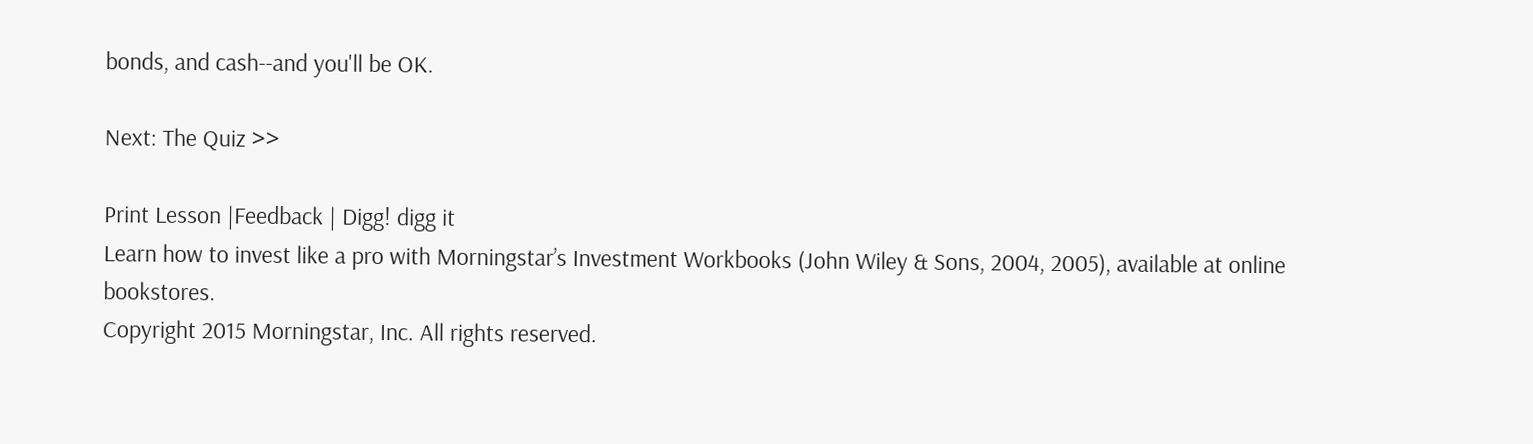bonds, and cash--and you'll be OK.

Next: The Quiz >>

Print Lesson |Feedback | Digg! digg it
Learn how to invest like a pro with Morningstar’s Investment Workbooks (John Wiley & Sons, 2004, 2005), available at online bookstores.
Copyright 2015 Morningstar, Inc. All rights reserved.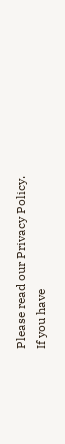Please read our Privacy Policy.
If you have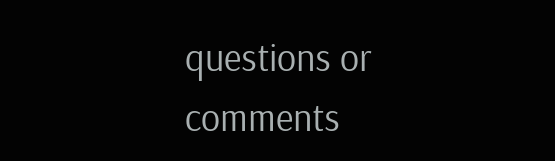questions or comments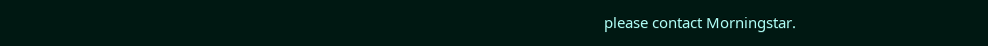please contact Morningstar.